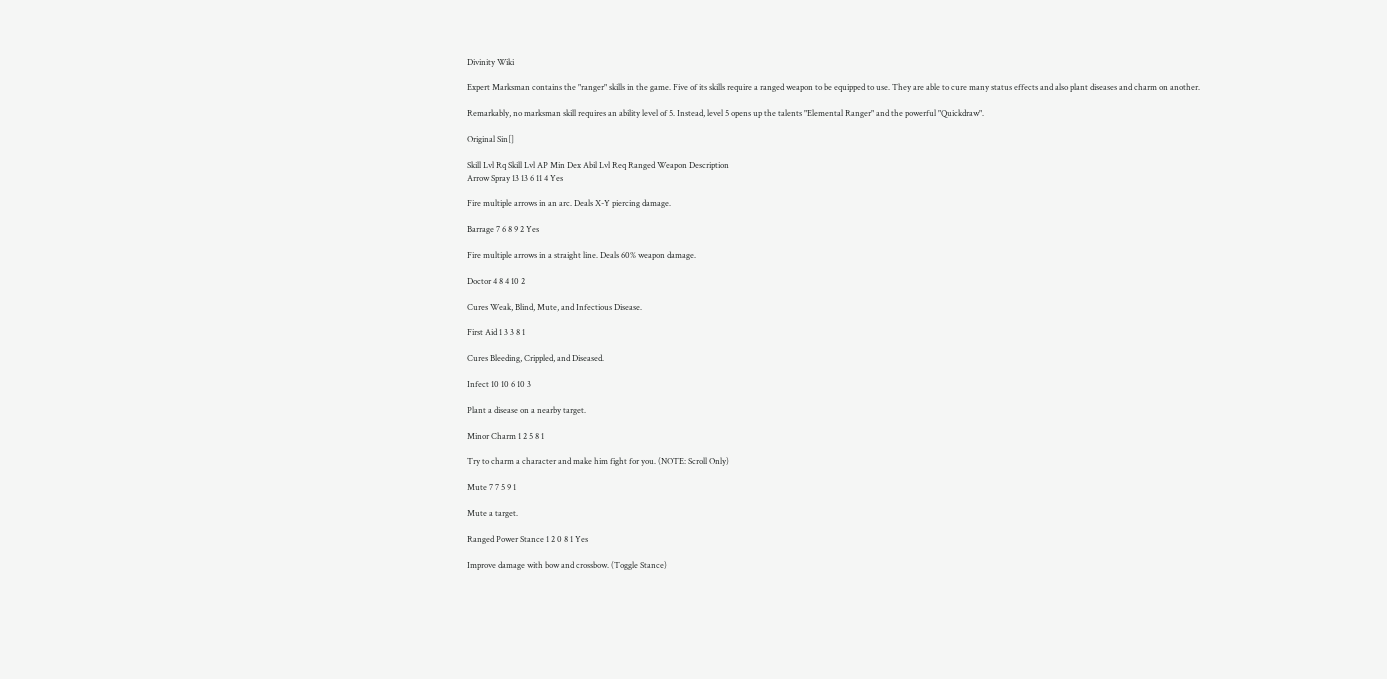Divinity Wiki

Expert Marksman contains the "ranger" skills in the game. Five of its skills require a ranged weapon to be equipped to use. They are able to cure many status effects and also plant diseases and charm on another.

Remarkably, no marksman skill requires an ability level of 5. Instead, level 5 opens up the talents "Elemental Ranger" and the powerful "Quickdraw".

Original Sin[]

Skill Lvl Rq Skill Lvl AP Min Dex Abil Lvl Req Ranged Weapon Description
Arrow Spray 13 13 6 11 4 Yes

Fire multiple arrows in an arc. Deals X-Y piercing damage.

Barrage 7 6 8 9 2 Yes

Fire multiple arrows in a straight line. Deals 60% weapon damage.

Doctor 4 8 4 10 2

Cures Weak, Blind, Mute, and Infectious Disease.

First Aid 1 3 3 8 1

Cures Bleeding, Crippled, and Diseased.

Infect 10 10 6 10 3

Plant a disease on a nearby target.

Minor Charm 1 2 5 8 1

Try to charm a character and make him fight for you. (NOTE: Scroll Only)

Mute 7 7 5 9 1

Mute a target.

Ranged Power Stance 1 2 0 8 1 Yes

Improve damage with bow and crossbow. (Toggle Stance)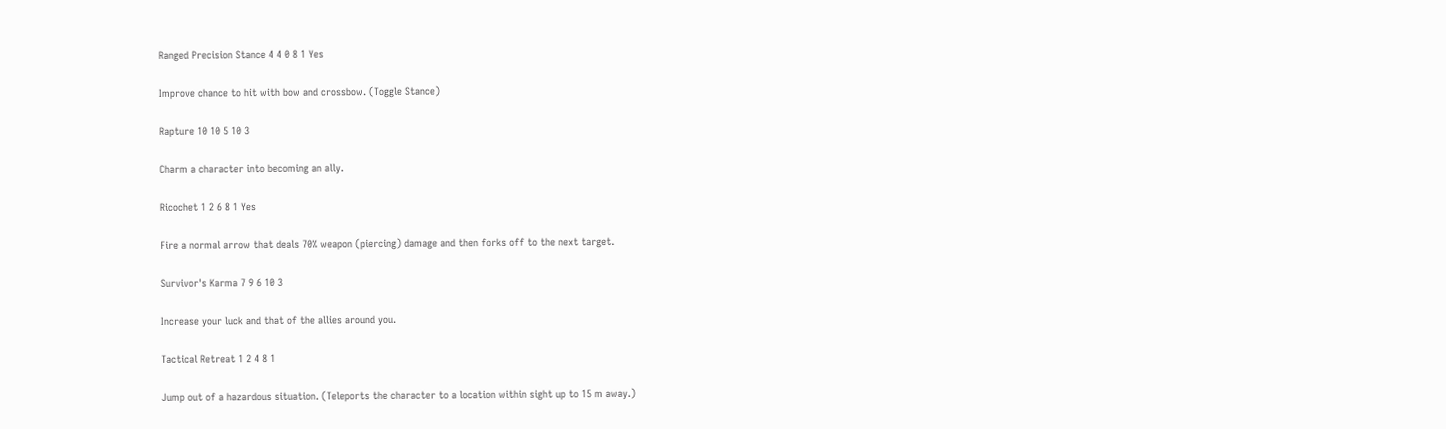Ranged Precision Stance 4 4 0 8 1 Yes

Improve chance to hit with bow and crossbow. (Toggle Stance)

Rapture 10 10 5 10 3

Charm a character into becoming an ally.

Ricochet 1 2 6 8 1 Yes

Fire a normal arrow that deals 70% weapon (piercing) damage and then forks off to the next target.

Survivor's Karma 7 9 6 10 3

Increase your luck and that of the allies around you.

Tactical Retreat 1 2 4 8 1

Jump out of a hazardous situation. (Teleports the character to a location within sight up to 15 m away.)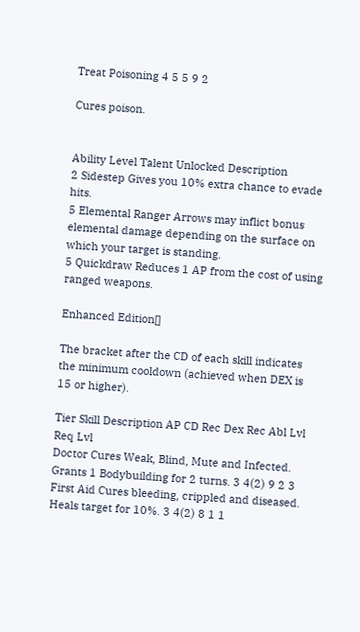Treat Poisoning 4 5 5 9 2

Cures poison.


Ability Level Talent Unlocked Description
2 Sidestep Gives you 10% extra chance to evade hits.
5 Elemental Ranger Arrows may inflict bonus elemental damage depending on the surface on which your target is standing.
5 Quickdraw Reduces 1 AP from the cost of using ranged weapons.

Enhanced Edition[]

The bracket after the CD of each skill indicates the minimum cooldown (achieved when DEX is 15 or higher).

Tier Skill Description AP CD Rec Dex Rec Abl Lvl Req Lvl
Doctor Cures Weak, Blind, Mute and Infected. Grants 1 Bodybuilding for 2 turns. 3 4(2) 9 2 3
First Aid Cures bleeding, crippled and diseased. Heals target for 10%. 3 4(2) 8 1 1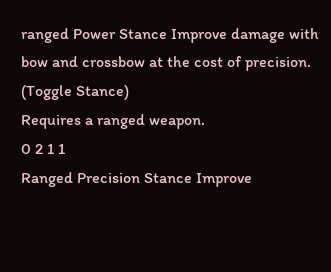ranged Power Stance Improve damage with bow and crossbow at the cost of precision. (Toggle Stance)
Requires a ranged weapon.
0 2 1 1
Ranged Precision Stance Improve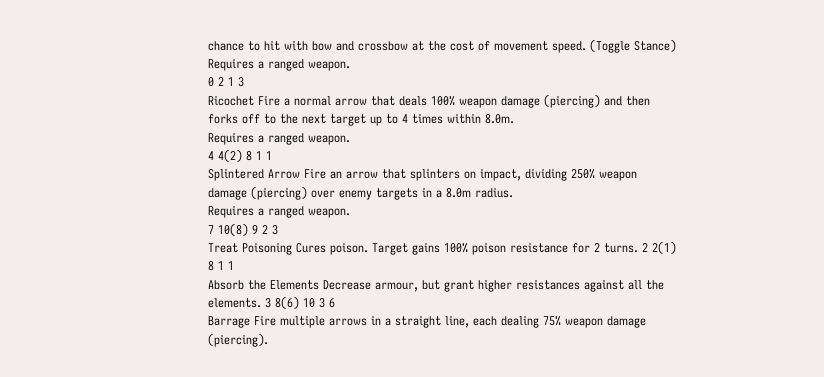chance to hit with bow and crossbow at the cost of movement speed. (Toggle Stance)
Requires a ranged weapon.
0 2 1 3
Ricochet Fire a normal arrow that deals 100% weapon damage (piercing) and then forks off to the next target up to 4 times within 8.0m.
Requires a ranged weapon.
4 4(2) 8 1 1
Splintered Arrow Fire an arrow that splinters on impact, dividing 250% weapon damage (piercing) over enemy targets in a 8.0m radius.
Requires a ranged weapon.
7 10(8) 9 2 3
Treat Poisoning Cures poison. Target gains 100% poison resistance for 2 turns. 2 2(1) 8 1 1
Absorb the Elements Decrease armour, but grant higher resistances against all the elements. 3 8(6) 10 3 6
Barrage Fire multiple arrows in a straight line, each dealing 75% weapon damage (piercing).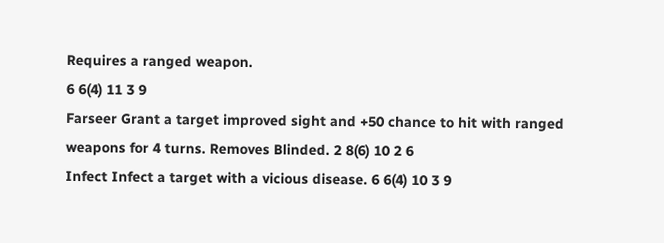Requires a ranged weapon.
6 6(4) 11 3 9
Farseer Grant a target improved sight and +50 chance to hit with ranged weapons for 4 turns. Removes Blinded. 2 8(6) 10 2 6
Infect Infect a target with a vicious disease. 6 6(4) 10 3 9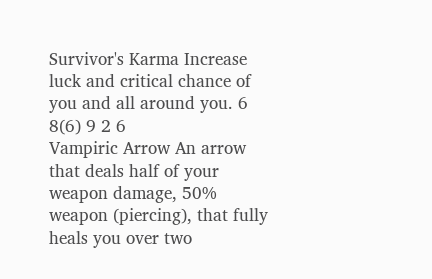Survivor's Karma Increase luck and critical chance of you and all around you. 6 8(6) 9 2 6
Vampiric Arrow An arrow that deals half of your weapon damage, 50% weapon (piercing), that fully heals you over two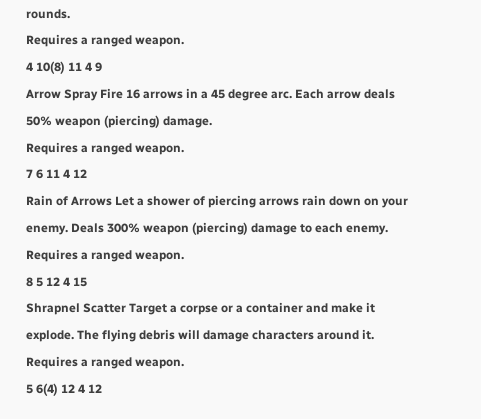rounds.
Requires a ranged weapon.
4 10(8) 11 4 9
Arrow Spray Fire 16 arrows in a 45 degree arc. Each arrow deals 50% weapon (piercing) damage.
Requires a ranged weapon.
7 6 11 4 12
Rain of Arrows Let a shower of piercing arrows rain down on your enemy. Deals 300% weapon (piercing) damage to each enemy.
Requires a ranged weapon.
8 5 12 4 15
Shrapnel Scatter Target a corpse or a container and make it explode. The flying debris will damage characters around it.
Requires a ranged weapon.
5 6(4) 12 4 12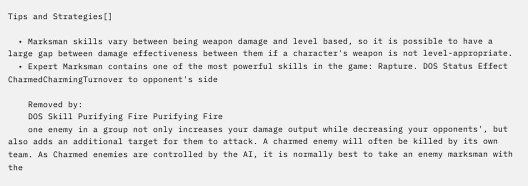Tips and Strategies[]

  • Marksman skills vary between being weapon damage and level based, so it is possible to have a large gap between damage effectiveness between them if a character's weapon is not level-appropriate.
  • Expert Marksman contains one of the most powerful skills in the game: Rapture. DOS Status Effect CharmedCharmingTurnover to opponent's side

    Removed by:
    DOS Skill Purifying Fire Purifying Fire
    one enemy in a group not only increases your damage output while decreasing your opponents', but also adds an additional target for them to attack. A charmed enemy will often be killed by its own team. As Charmed enemies are controlled by the AI, it is normally best to take an enemy marksman with the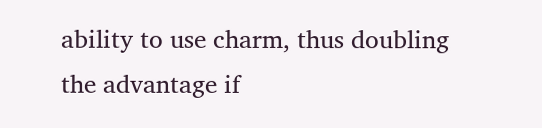ability to use charm, thus doubling the advantage if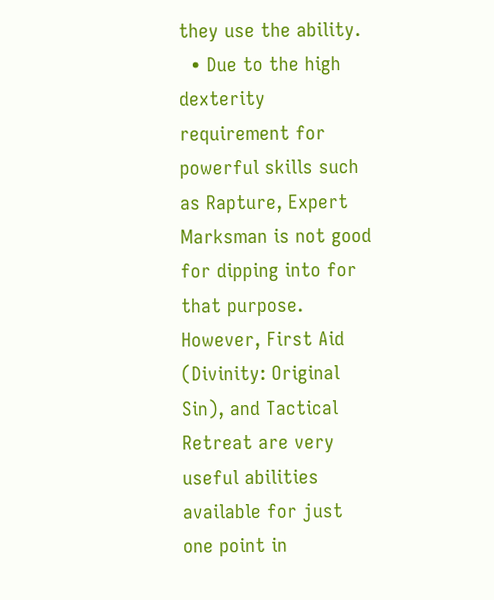they use the ability.
  • Due to the high dexterity requirement for powerful skills such as Rapture, Expert Marksman is not good for dipping into for that purpose. However, First Aid (Divinity: Original Sin), and Tactical Retreat are very useful abilities available for just one point in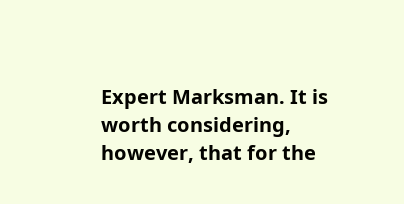Expert Marksman. It is worth considering, however, that for the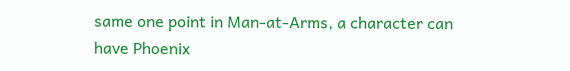same one point in Man-at-Arms, a character can have Phoenix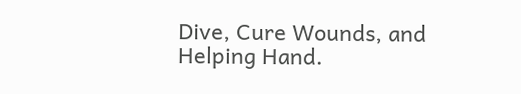Dive, Cure Wounds, and Helping Hand.